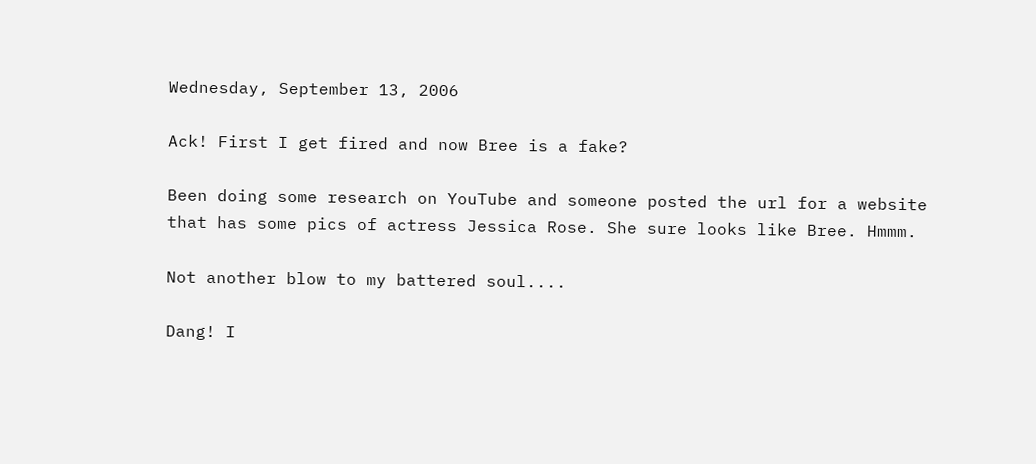Wednesday, September 13, 2006

Ack! First I get fired and now Bree is a fake?

Been doing some research on YouTube and someone posted the url for a website that has some pics of actress Jessica Rose. She sure looks like Bree. Hmmm.

Not another blow to my battered soul....

Dang! I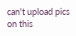can't upload pics on this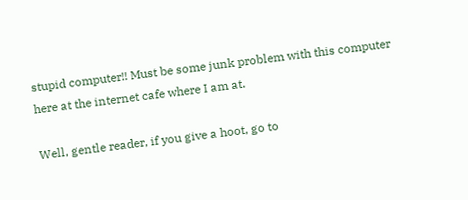stupid computer!! Must be some junk problem with this computer here at the internet cafe where I am at.

Well, gentle reader, if you give a hoot, go to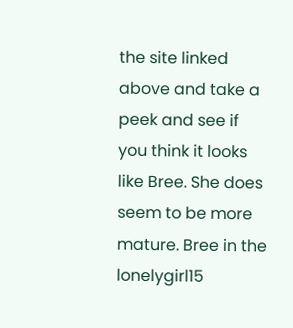the site linked above and take a peek and see if you think it looks like Bree. She does seem to be more mature. Bree in the lonelygirl15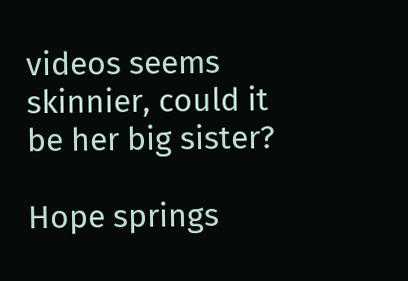videos seems skinnier, could it be her big sister?

Hope springs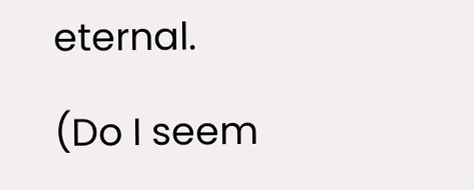eternal.

(Do I seem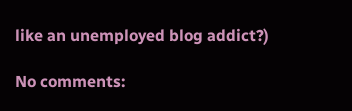like an unemployed blog addict?)

No comments: